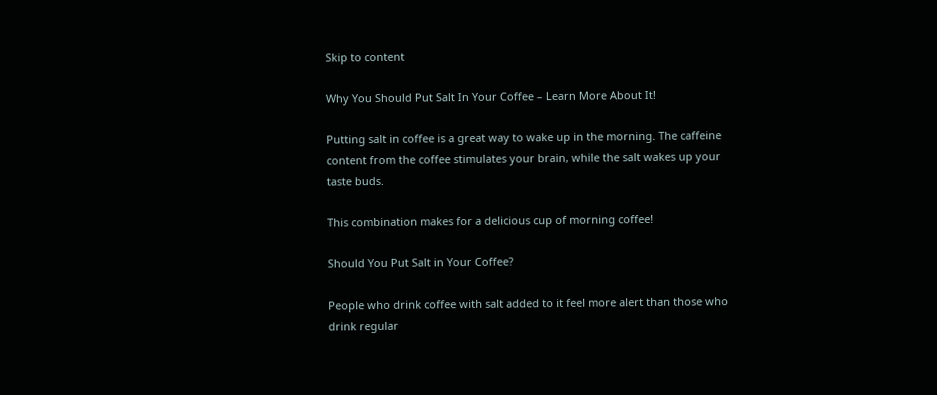Skip to content

Why You Should Put Salt In Your Coffee – Learn More About It!

Putting salt in coffee is a great way to wake up in the morning. The caffeine content from the coffee stimulates your brain, while the salt wakes up your taste buds.

This combination makes for a delicious cup of morning coffee!

Should You Put Salt in Your Coffee?

People who drink coffee with salt added to it feel more alert than those who drink regular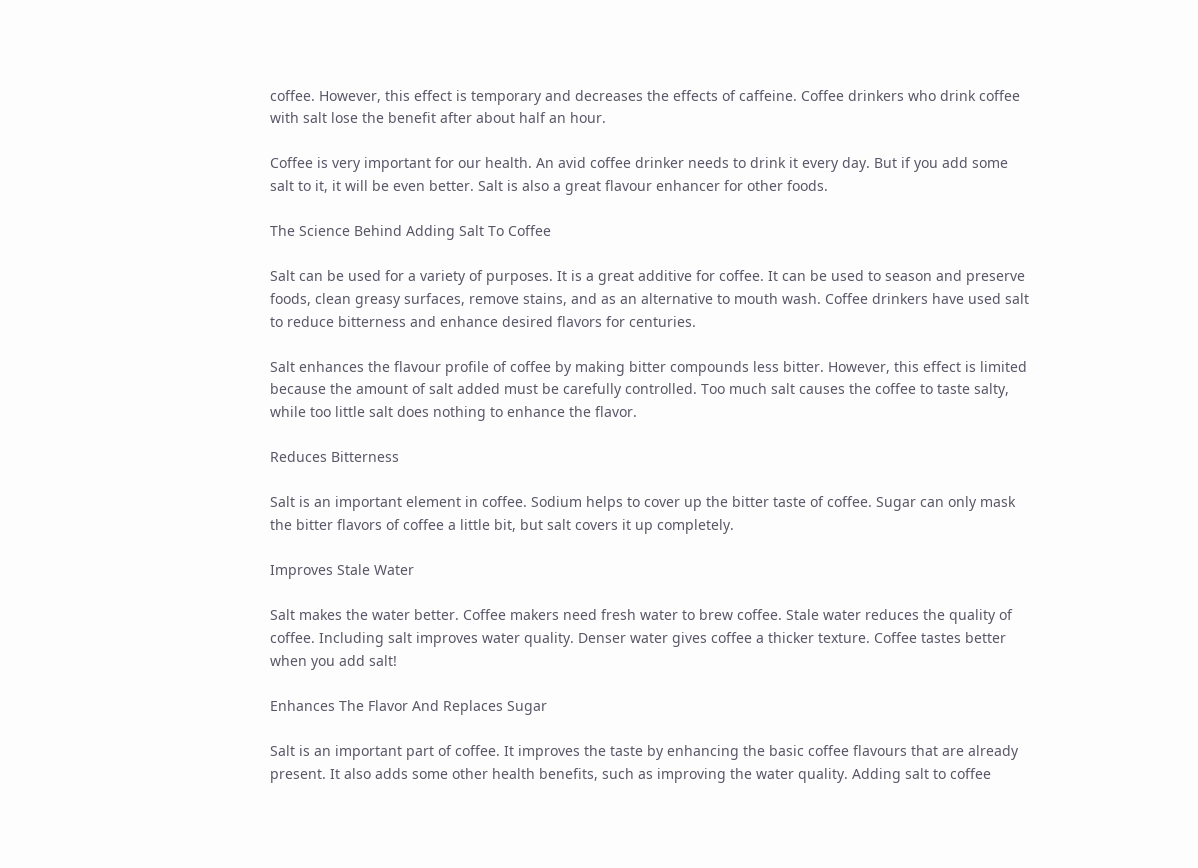coffee. However, this effect is temporary and decreases the effects of caffeine. Coffee drinkers who drink coffee with salt lose the benefit after about half an hour.

Coffee is very important for our health. An avid coffee drinker needs to drink it every day. But if you add some salt to it, it will be even better. Salt is also a great flavour enhancer for other foods.

The Science Behind Adding Salt To Coffee

Salt can be used for a variety of purposes. It is a great additive for coffee. It can be used to season and preserve foods, clean greasy surfaces, remove stains, and as an alternative to mouth wash. Coffee drinkers have used salt to reduce bitterness and enhance desired flavors for centuries.

Salt enhances the flavour profile of coffee by making bitter compounds less bitter. However, this effect is limited because the amount of salt added must be carefully controlled. Too much salt causes the coffee to taste salty, while too little salt does nothing to enhance the flavor.

Reduces Bitterness

Salt is an important element in coffee. Sodium helps to cover up the bitter taste of coffee. Sugar can only mask the bitter flavors of coffee a little bit, but salt covers it up completely.

Improves Stale Water

Salt makes the water better. Coffee makers need fresh water to brew coffee. Stale water reduces the quality of coffee. Including salt improves water quality. Denser water gives coffee a thicker texture. Coffee tastes better when you add salt!

Enhances The Flavor And Replaces Sugar

Salt is an important part of coffee. It improves the taste by enhancing the basic coffee flavours that are already present. It also adds some other health benefits, such as improving the water quality. Adding salt to coffee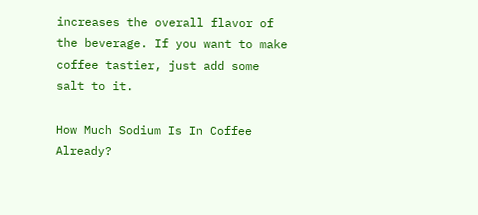increases the overall flavor of the beverage. If you want to make coffee tastier, just add some salt to it.

How Much Sodium Is In Coffee Already?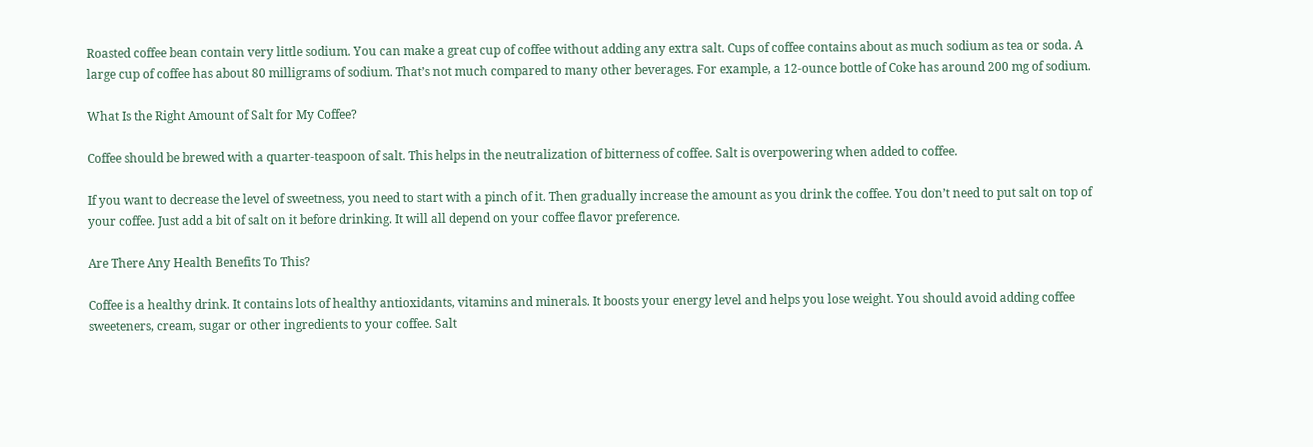Roasted coffee bean contain very little sodium. You can make a great cup of coffee without adding any extra salt. Cups of coffee contains about as much sodium as tea or soda. A large cup of coffee has about 80 milligrams of sodium. That’s not much compared to many other beverages. For example, a 12-ounce bottle of Coke has around 200 mg of sodium.

What Is the Right Amount of Salt for My Coffee?

Coffee should be brewed with a quarter-teaspoon of salt. This helps in the neutralization of bitterness of coffee. Salt is overpowering when added to coffee.

If you want to decrease the level of sweetness, you need to start with a pinch of it. Then gradually increase the amount as you drink the coffee. You don’t need to put salt on top of your coffee. Just add a bit of salt on it before drinking. It will all depend on your coffee flavor preference.

Are There Any Health Benefits To This?

Coffee is a healthy drink. It contains lots of healthy antioxidants, vitamins and minerals. It boosts your energy level and helps you lose weight. You should avoid adding coffee sweeteners, cream, sugar or other ingredients to your coffee. Salt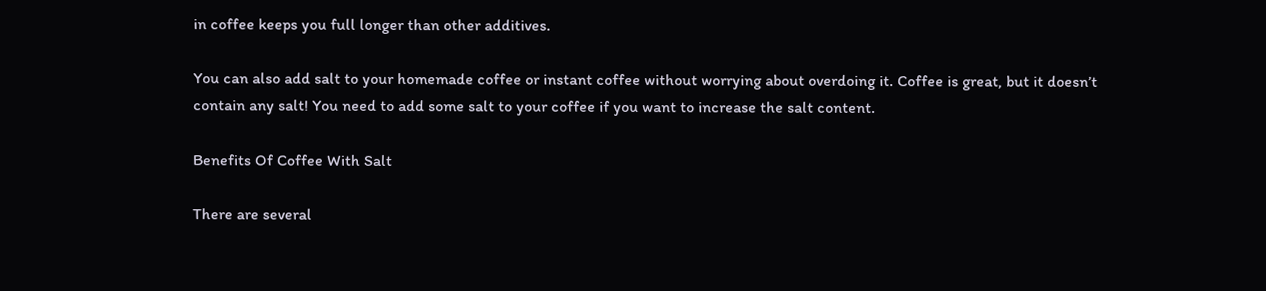in coffee keeps you full longer than other additives.

You can also add salt to your homemade coffee or instant coffee without worrying about overdoing it. Coffee is great, but it doesn’t contain any salt! You need to add some salt to your coffee if you want to increase the salt content.

Benefits Of Coffee With Salt

There are several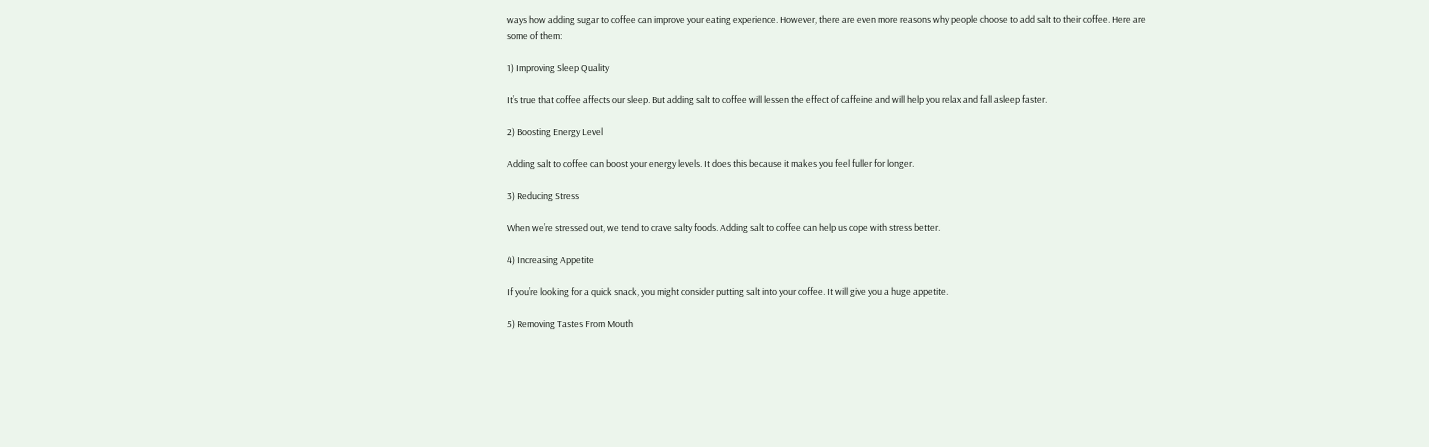ways how adding sugar to coffee can improve your eating experience. However, there are even more reasons why people choose to add salt to their coffee. Here are some of them:

1) Improving Sleep Quality

It’s true that coffee affects our sleep. But adding salt to coffee will lessen the effect of caffeine and will help you relax and fall asleep faster.

2) Boosting Energy Level

Adding salt to coffee can boost your energy levels. It does this because it makes you feel fuller for longer.

3) Reducing Stress

When we’re stressed out, we tend to crave salty foods. Adding salt to coffee can help us cope with stress better.

4) Increasing Appetite

If you’re looking for a quick snack, you might consider putting salt into your coffee. It will give you a huge appetite.

5) Removing Tastes From Mouth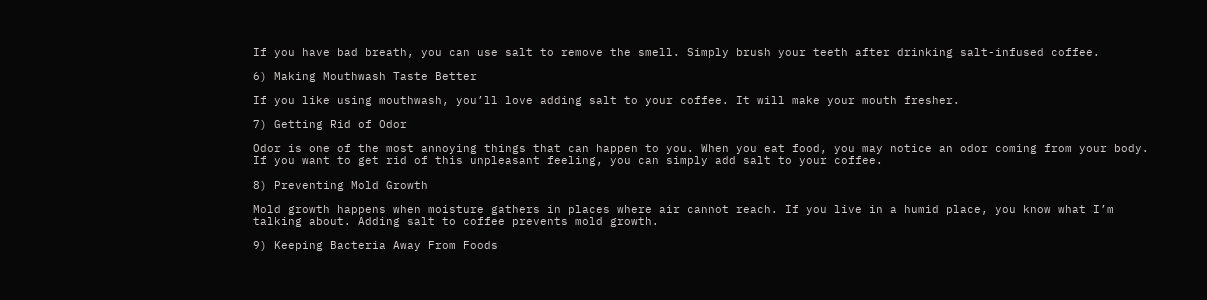If you have bad breath, you can use salt to remove the smell. Simply brush your teeth after drinking salt-infused coffee.

6) Making Mouthwash Taste Better

If you like using mouthwash, you’ll love adding salt to your coffee. It will make your mouth fresher.

7) Getting Rid of Odor

Odor is one of the most annoying things that can happen to you. When you eat food, you may notice an odor coming from your body. If you want to get rid of this unpleasant feeling, you can simply add salt to your coffee.

8) Preventing Mold Growth

Mold growth happens when moisture gathers in places where air cannot reach. If you live in a humid place, you know what I’m talking about. Adding salt to coffee prevents mold growth.

9) Keeping Bacteria Away From Foods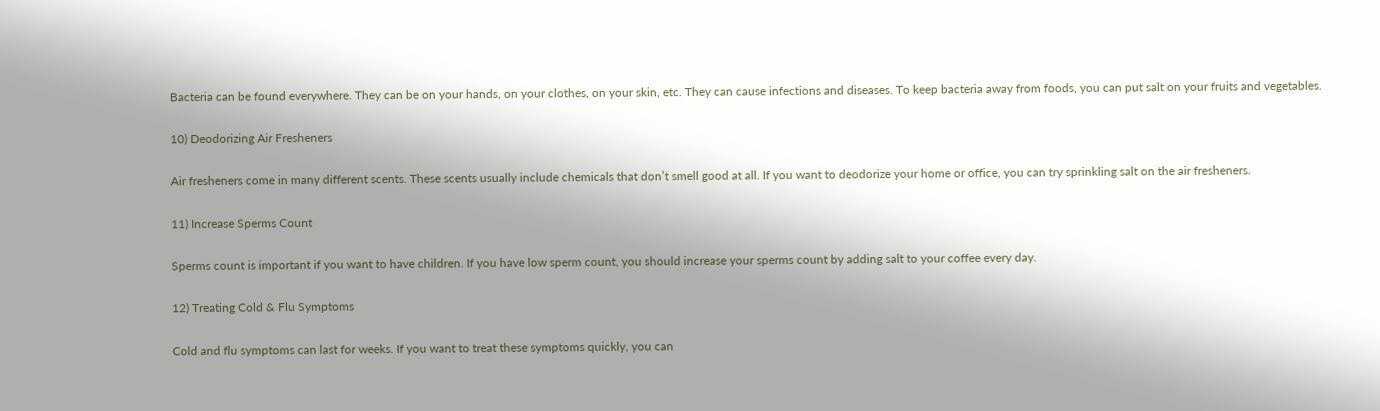Bacteria can be found everywhere. They can be on your hands, on your clothes, on your skin, etc. They can cause infections and diseases. To keep bacteria away from foods, you can put salt on your fruits and vegetables.

10) Deodorizing Air Fresheners

Air fresheners come in many different scents. These scents usually include chemicals that don’t smell good at all. If you want to deodorize your home or office, you can try sprinkling salt on the air fresheners.

11) Increase Sperms Count

Sperms count is important if you want to have children. If you have low sperm count, you should increase your sperms count by adding salt to your coffee every day.

12) Treating Cold & Flu Symptoms

Cold and flu symptoms can last for weeks. If you want to treat these symptoms quickly, you can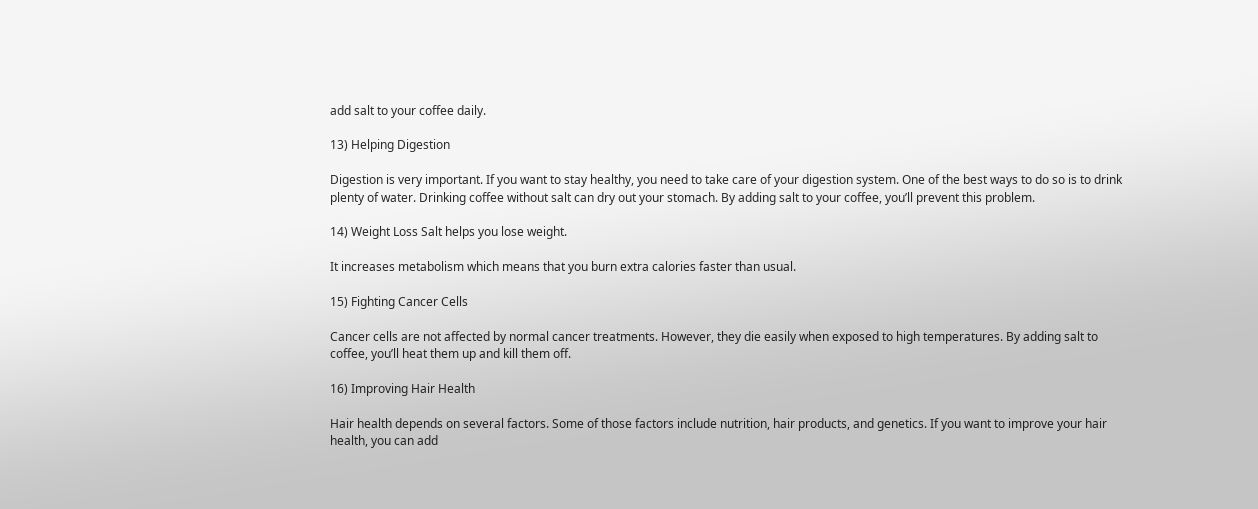add salt to your coffee daily.

13) Helping Digestion

Digestion is very important. If you want to stay healthy, you need to take care of your digestion system. One of the best ways to do so is to drink plenty of water. Drinking coffee without salt can dry out your stomach. By adding salt to your coffee, you’ll prevent this problem.

14) Weight Loss Salt helps you lose weight.

It increases metabolism which means that you burn extra calories faster than usual.

15) Fighting Cancer Cells

Cancer cells are not affected by normal cancer treatments. However, they die easily when exposed to high temperatures. By adding salt to coffee, you’ll heat them up and kill them off.

16) Improving Hair Health

Hair health depends on several factors. Some of those factors include nutrition, hair products, and genetics. If you want to improve your hair health, you can add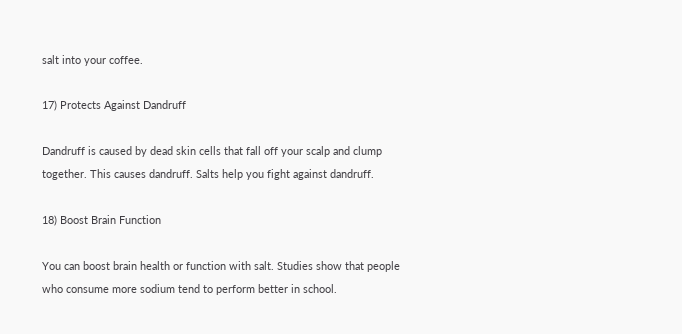salt into your coffee.

17) Protects Against Dandruff

Dandruff is caused by dead skin cells that fall off your scalp and clump together. This causes dandruff. Salts help you fight against dandruff.

18) Boost Brain Function

You can boost brain health or function with salt. Studies show that people who consume more sodium tend to perform better in school.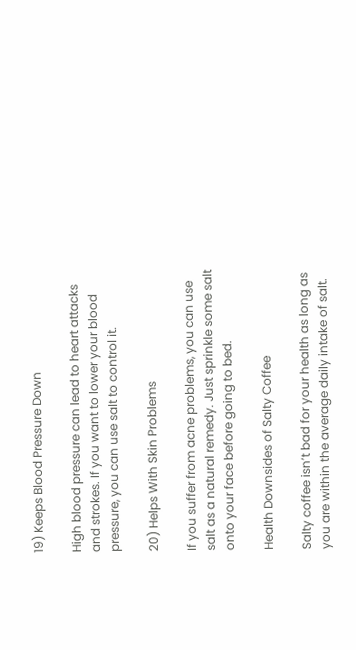19) Keeps Blood Pressure Down

High blood pressure can lead to heart attacks and strokes. If you want to lower your blood pressure, you can use salt to control it.

20) Helps With Skin Problems

If you suffer from acne problems, you can use salt as a natural remedy. Just sprinkle some salt onto your face before going to bed.

Health Downsides of Salty Coffee

Salty coffee isn’t bad for your health as long as you are within the average daily intake of salt.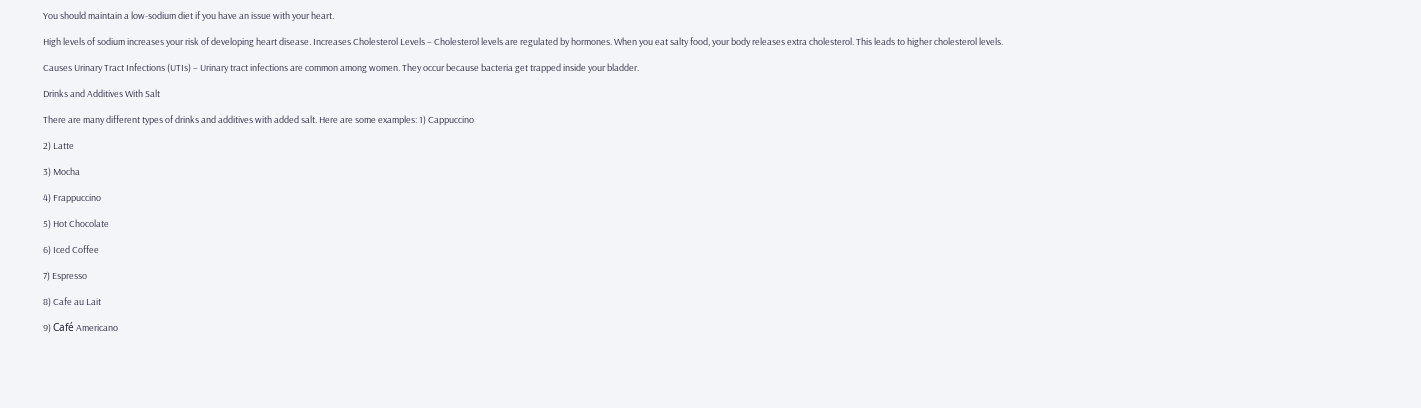You should maintain a low-sodium diet if you have an issue with your heart.

High levels of sodium increases your risk of developing heart disease. Increases Cholesterol Levels – Cholesterol levels are regulated by hormones. When you eat salty food, your body releases extra cholesterol. This leads to higher cholesterol levels.

Causes Urinary Tract Infections (UTIs) – Urinary tract infections are common among women. They occur because bacteria get trapped inside your bladder.

Drinks and Additives With Salt

There are many different types of drinks and additives with added salt. Here are some examples: 1) Cappuccino

2) Latte

3) Mocha

4) Frappuccino

5) Hot Chocolate

6) Iced Coffee

7) Espresso

8) Cafe au Lait

9) Café Americano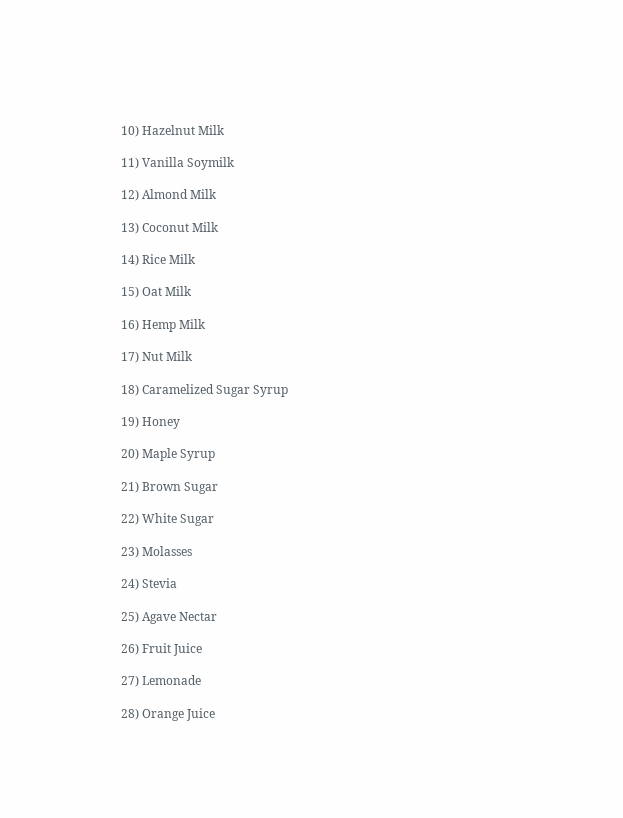10) Hazelnut Milk

11) Vanilla Soymilk

12) Almond Milk

13) Coconut Milk

14) Rice Milk

15) Oat Milk

16) Hemp Milk

17) Nut Milk

18) Caramelized Sugar Syrup

19) Honey

20) Maple Syrup

21) Brown Sugar

22) White Sugar

23) Molasses

24) Stevia

25) Agave Nectar

26) Fruit Juice

27) Lemonade

28) Orange Juice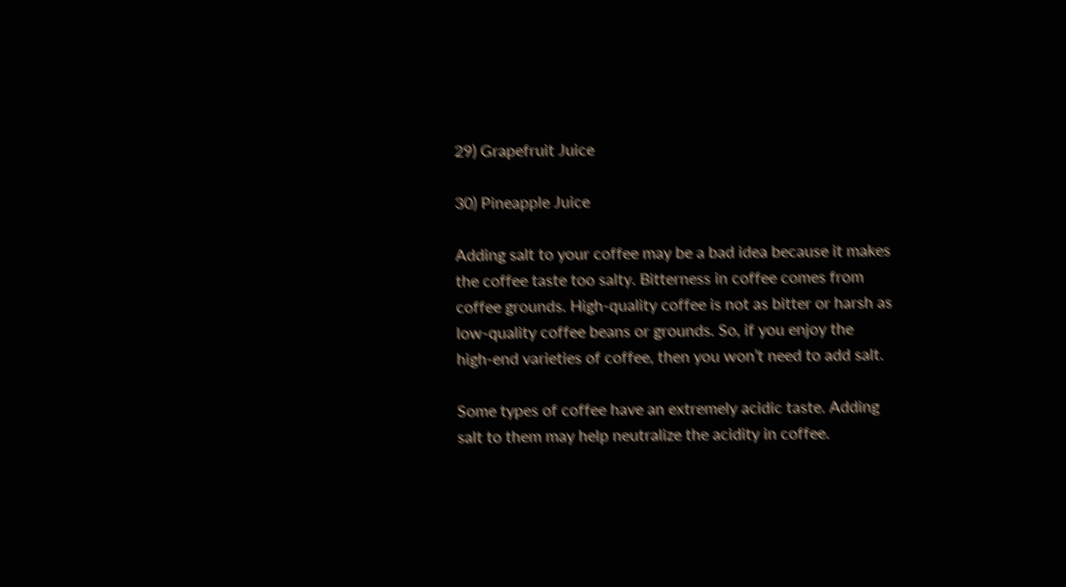29) Grapefruit Juice

30) Pineapple Juice

Adding salt to your coffee may be a bad idea because it makes the coffee taste too salty. Bitterness in coffee comes from coffee grounds. High-quality coffee is not as bitter or harsh as low-quality coffee beans or grounds. So, if you enjoy the high-end varieties of coffee, then you won’t need to add salt.

Some types of coffee have an extremely acidic taste. Adding salt to them may help neutralize the acidity in coffee.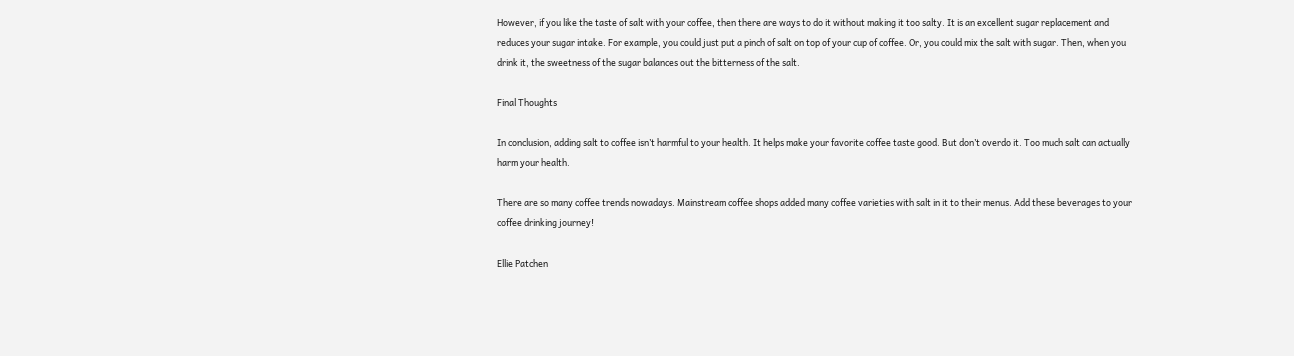However, if you like the taste of salt with your coffee, then there are ways to do it without making it too salty. It is an excellent sugar replacement and reduces your sugar intake. For example, you could just put a pinch of salt on top of your cup of coffee. Or, you could mix the salt with sugar. Then, when you drink it, the sweetness of the sugar balances out the bitterness of the salt.

Final Thoughts

In conclusion, adding salt to coffee isn’t harmful to your health. It helps make your favorite coffee taste good. But don’t overdo it. Too much salt can actually harm your health.

There are so many coffee trends nowadays. Mainstream coffee shops added many coffee varieties with salt in it to their menus. Add these beverages to your coffee drinking journey!

Ellie Patchen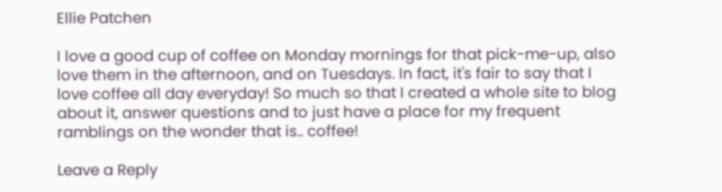Ellie Patchen

I love a good cup of coffee on Monday mornings for that pick-me-up, also love them in the afternoon, and on Tuesdays. In fact, it's fair to say that I love coffee all day everyday! So much so that I created a whole site to blog about it, answer questions and to just have a place for my frequent ramblings on the wonder that is.. coffee!

Leave a Reply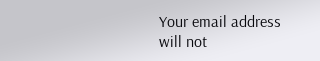Your email address will not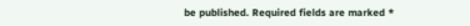be published. Required fields are marked *